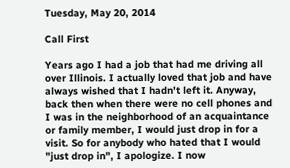Tuesday, May 20, 2014

Call First

Years ago I had a job that had me driving all over Illinois. I actually loved that job and have always wished that I hadn't left it. Anyway, back then when there were no cell phones and I was in the neighborhood of an acquaintance or family member, I would just drop in for a visit. So for anybody who hated that I would "just drop in", I apologize. I now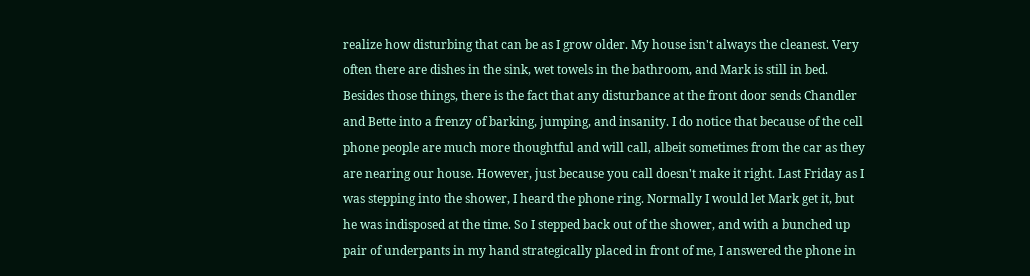realize how disturbing that can be as I grow older. My house isn't always the cleanest. Very often there are dishes in the sink, wet towels in the bathroom, and Mark is still in bed. Besides those things, there is the fact that any disturbance at the front door sends Chandler and Bette into a frenzy of barking, jumping, and insanity. I do notice that because of the cell phone people are much more thoughtful and will call, albeit sometimes from the car as they are nearing our house. However, just because you call doesn't make it right. Last Friday as I was stepping into the shower, I heard the phone ring. Normally I would let Mark get it, but he was indisposed at the time. So I stepped back out of the shower, and with a bunched up pair of underpants in my hand strategically placed in front of me, I answered the phone in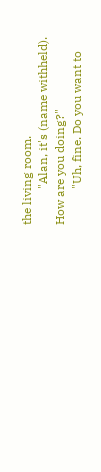the living room.
            "Alan, it's (name withheld). How are you doing?"
            "Uh, fine. Do you want to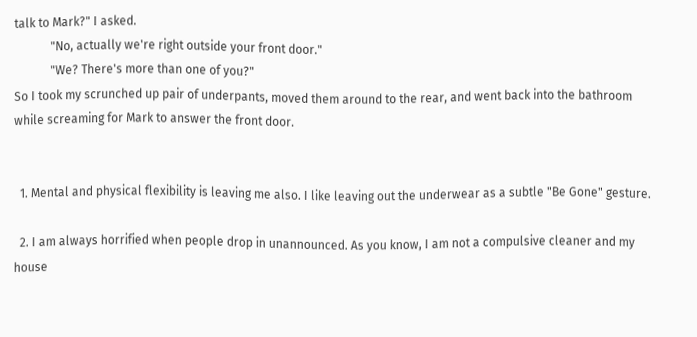talk to Mark?" I asked.
            "No, actually we're right outside your front door."
            "We? There's more than one of you?"
So I took my scrunched up pair of underpants, moved them around to the rear, and went back into the bathroom while screaming for Mark to answer the front door.


  1. Mental and physical flexibility is leaving me also. I like leaving out the underwear as a subtle "Be Gone" gesture.

  2. I am always horrified when people drop in unannounced. As you know, I am not a compulsive cleaner and my house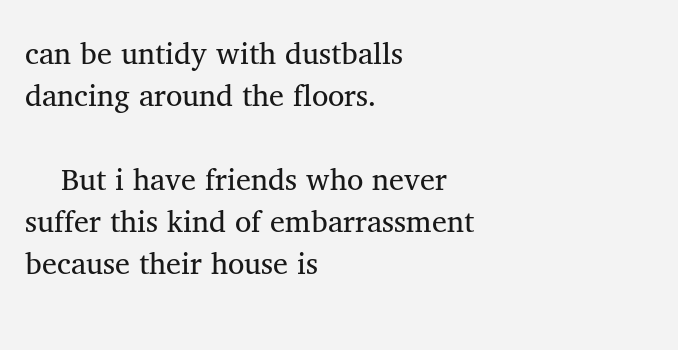can be untidy with dustballs dancing around the floors.

    But i have friends who never suffer this kind of embarrassment because their house is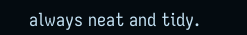always neat and tidy.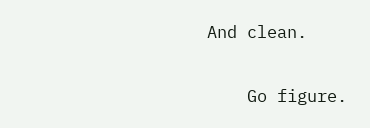And clean.

    Go figure.